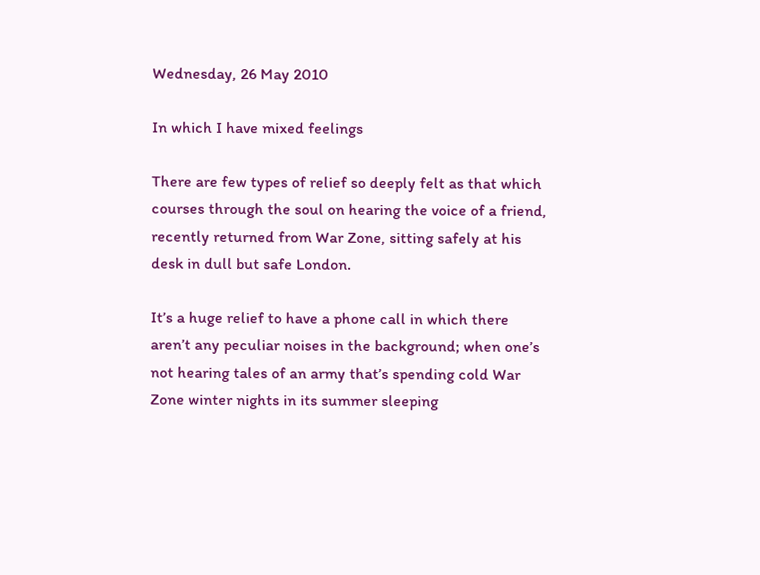Wednesday, 26 May 2010

In which I have mixed feelings

There are few types of relief so deeply felt as that which courses through the soul on hearing the voice of a friend, recently returned from War Zone, sitting safely at his desk in dull but safe London.

It’s a huge relief to have a phone call in which there aren’t any peculiar noises in the background; when one’s not hearing tales of an army that’s spending cold War Zone winter nights in its summer sleeping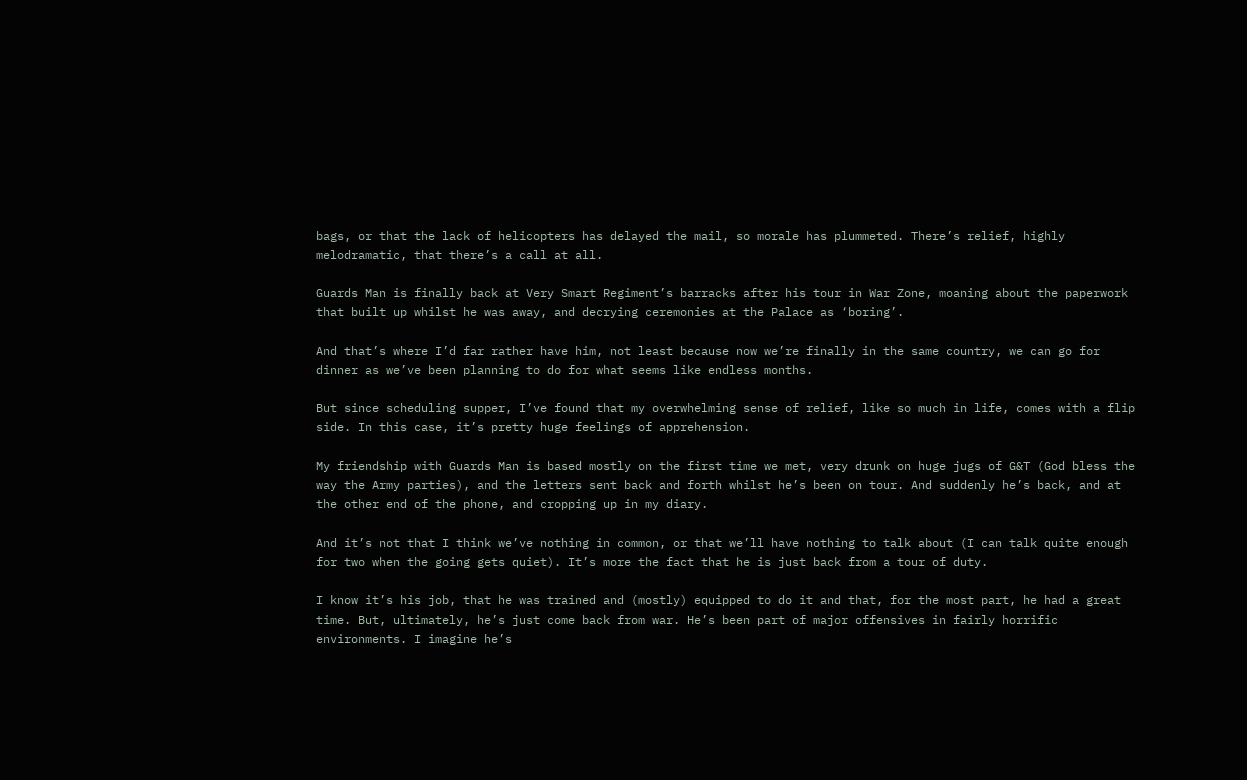bags, or that the lack of helicopters has delayed the mail, so morale has plummeted. There’s relief, highly melodramatic, that there’s a call at all.

Guards Man is finally back at Very Smart Regiment’s barracks after his tour in War Zone, moaning about the paperwork that built up whilst he was away, and decrying ceremonies at the Palace as ‘boring’.

And that’s where I’d far rather have him, not least because now we’re finally in the same country, we can go for dinner as we’ve been planning to do for what seems like endless months.

But since scheduling supper, I’ve found that my overwhelming sense of relief, like so much in life, comes with a flip side. In this case, it’s pretty huge feelings of apprehension.

My friendship with Guards Man is based mostly on the first time we met, very drunk on huge jugs of G&T (God bless the way the Army parties), and the letters sent back and forth whilst he’s been on tour. And suddenly he’s back, and at the other end of the phone, and cropping up in my diary.

And it’s not that I think we’ve nothing in common, or that we’ll have nothing to talk about (I can talk quite enough for two when the going gets quiet). It’s more the fact that he is just back from a tour of duty.

I know it’s his job, that he was trained and (mostly) equipped to do it and that, for the most part, he had a great time. But, ultimately, he’s just come back from war. He’s been part of major offensives in fairly horrific environments. I imagine he’s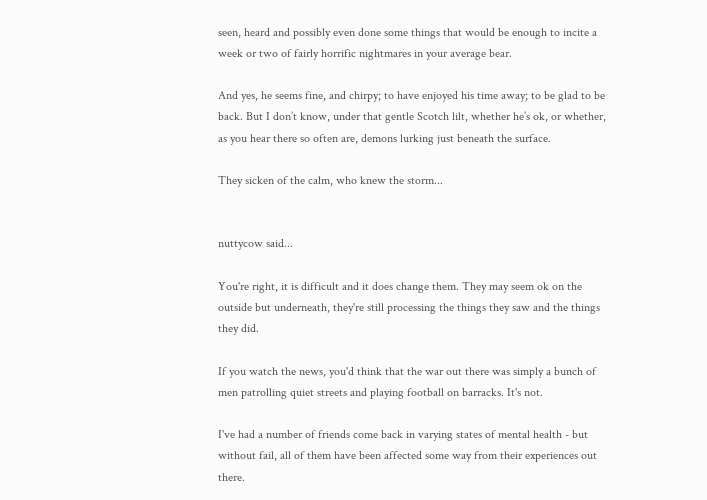seen, heard and possibly even done some things that would be enough to incite a week or two of fairly horrific nightmares in your average bear.

And yes, he seems fine, and chirpy; to have enjoyed his time away; to be glad to be back. But I don’t know, under that gentle Scotch lilt, whether he’s ok, or whether, as you hear there so often are, demons lurking just beneath the surface.

They sicken of the calm, who knew the storm...


nuttycow said...

You're right, it is difficult and it does change them. They may seem ok on the outside but underneath, they're still processing the things they saw and the things they did.

If you watch the news, you'd think that the war out there was simply a bunch of men patrolling quiet streets and playing football on barracks. It's not.

I've had a number of friends come back in varying states of mental health - but without fail, all of them have been affected some way from their experiences out there.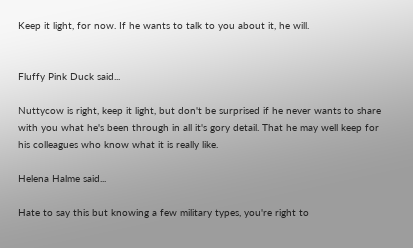Keep it light, for now. If he wants to talk to you about it, he will.


Fluffy Pink Duck said...

Nuttycow is right, keep it light, but don't be surprised if he never wants to share with you what he's been through in all it's gory detail. That he may well keep for his colleagues who know what it is really like.

Helena Halme said...

Hate to say this but knowing a few military types, you're right to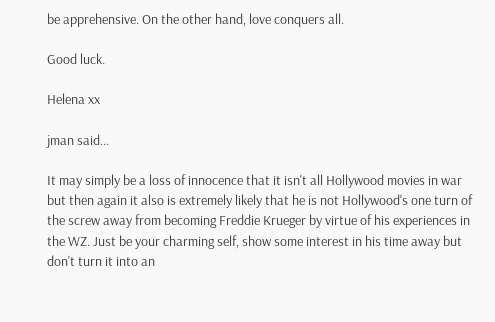be apprehensive. On the other hand, love conquers all.

Good luck.

Helena xx

jman said...

It may simply be a loss of innocence that it isn't all Hollywood movies in war but then again it also is extremely likely that he is not Hollywood's one turn of the screw away from becoming Freddie Krueger by virtue of his experiences in the WZ. Just be your charming self, show some interest in his time away but don't turn it into an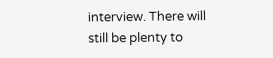interview. There will still be plenty to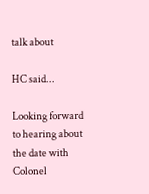talk about

HC said...

Looking forward to hearing about the date with Colonel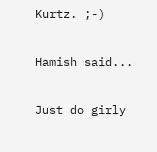Kurtz. ;-)

Hamish said...

Just do girly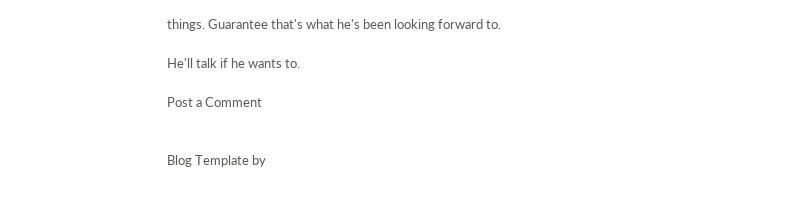things. Guarantee that's what he's been looking forward to.

He'll talk if he wants to.

Post a Comment


Blog Template by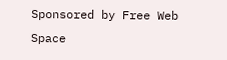Sponsored by Free Web Space